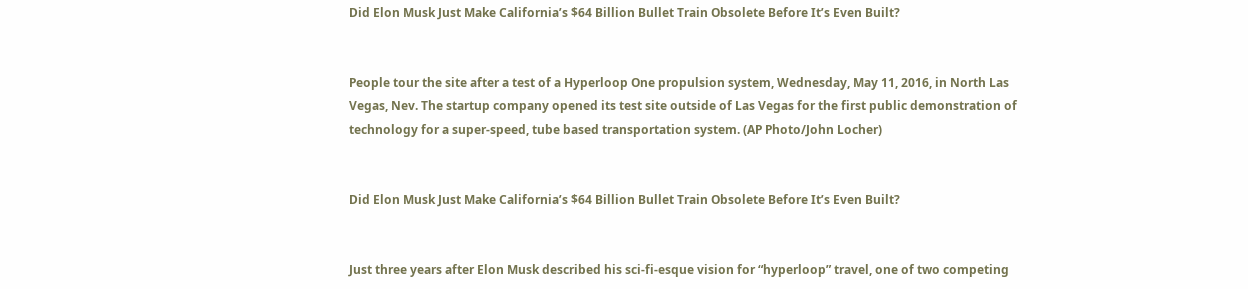Did Elon Musk Just Make California’s $64 Billion Bullet Train Obsolete Before It’s Even Built?


People tour the site after a test of a Hyperloop One propulsion system, Wednesday, May 11, 2016, in North Las Vegas, Nev. The startup company opened its test site outside of Las Vegas for the first public demonstration of technology for a super-speed, tube based transportation system. (AP Photo/John Locher)


Did Elon Musk Just Make California’s $64 Billion Bullet Train Obsolete Before It’s Even Built?


Just three years after Elon Musk described his sci-fi-esque vision for “hyperloop” travel, one of two competing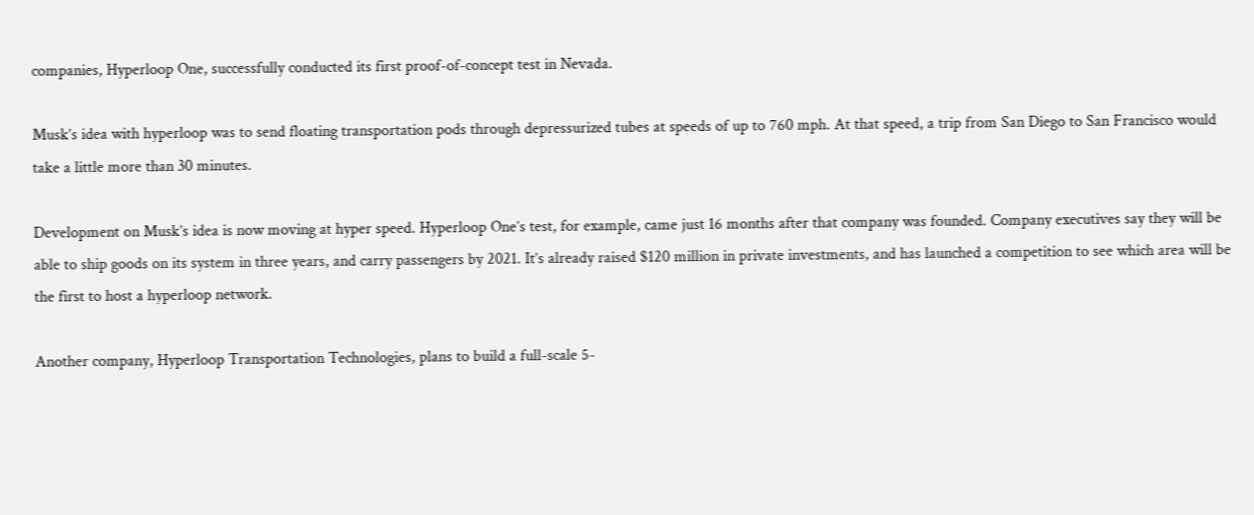companies, Hyperloop One, successfully conducted its first proof-of-concept test in Nevada.

Musk’s idea with hyperloop was to send floating transportation pods through depressurized tubes at speeds of up to 760 mph. At that speed, a trip from San Diego to San Francisco would take a little more than 30 minutes.

Development on Musk’s idea is now moving at hyper speed. Hyperloop One’s test, for example, came just 16 months after that company was founded. Company executives say they will be able to ship goods on its system in three years, and carry passengers by 2021. It’s already raised $120 million in private investments, and has launched a competition to see which area will be the first to host a hyperloop network.

Another company, Hyperloop Transportation Technologies, plans to build a full-scale 5-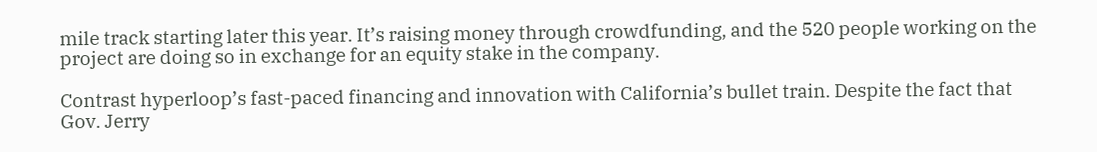mile track starting later this year. It’s raising money through crowdfunding, and the 520 people working on the project are doing so in exchange for an equity stake in the company.

Contrast hyperloop’s fast-paced financing and innovation with California’s bullet train. Despite the fact that Gov. Jerry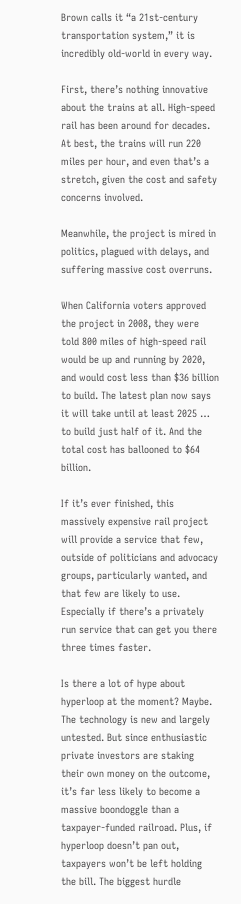Brown calls it “a 21st-century transportation system,” it is incredibly old-world in every way.

First, there’s nothing innovative about the trains at all. High-speed rail has been around for decades. At best, the trains will run 220 miles per hour, and even that’s a stretch, given the cost and safety concerns involved.

Meanwhile, the project is mired in politics, plagued with delays, and suffering massive cost overruns.

When California voters approved the project in 2008, they were told 800 miles of high-speed rail would be up and running by 2020, and would cost less than $36 billion to build. The latest plan now says it will take until at least 2025 … to build just half of it. And the total cost has ballooned to $64 billion.

If it’s ever finished, this massively expensive rail project will provide a service that few, outside of politicians and advocacy groups, particularly wanted, and that few are likely to use.  Especially if there’s a privately run service that can get you there three times faster.

Is there a lot of hype about hyperloop at the moment? Maybe. The technology is new and largely untested. But since enthusiastic private investors are staking their own money on the outcome, it’s far less likely to become a massive boondoggle than a taxpayer-funded railroad. Plus, if hyperloop doesn’t pan out, taxpayers won’t be left holding the bill. The biggest hurdle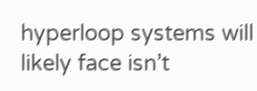hyperloop systems will likely face isn’t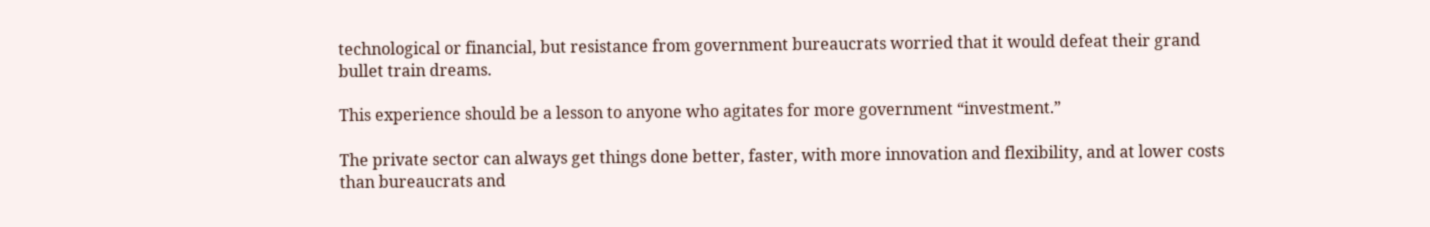technological or financial, but resistance from government bureaucrats worried that it would defeat their grand bullet train dreams.

This experience should be a lesson to anyone who agitates for more government “investment.”

The private sector can always get things done better, faster, with more innovation and flexibility, and at lower costs than bureaucrats and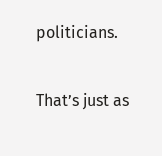politicians.

That’s just as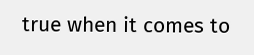true when it comes to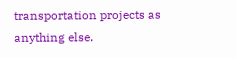transportation projects as anything else.